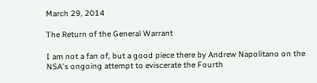March 29, 2014

The Return of the General Warrant

I am not a fan of, but a good piece there by Andrew Napolitano on the NSA's ongoing attempt to eviscerate the Fourth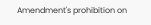Amendment's prohibition on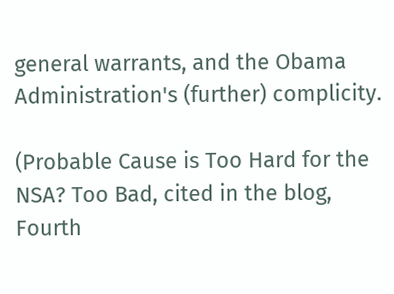general warrants, and the Obama Administration's (further) complicity.

(Probable Cause is Too Hard for the NSA? Too Bad, cited in the blog, Fourth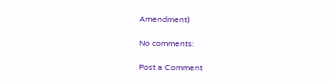Amendment)

No comments:

Post a Comment